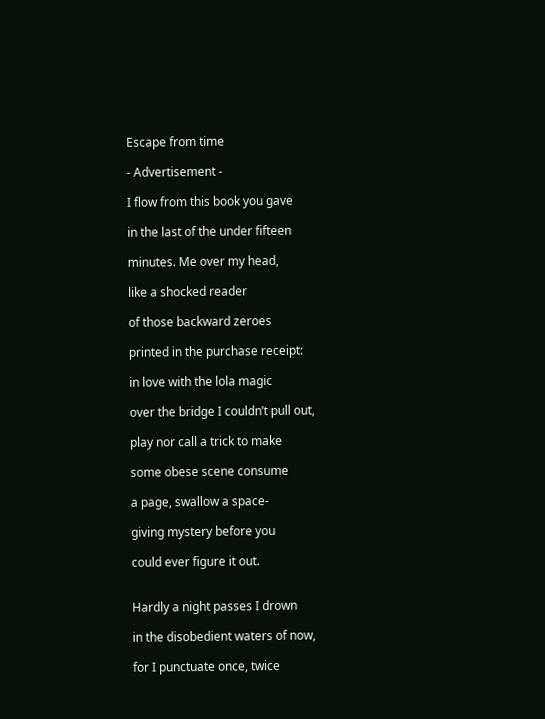Escape from time

- Advertisement -

I flow from this book you gave

in the last of the under fifteen

minutes. Me over my head,

like a shocked reader

of those backward zeroes

printed in the purchase receipt:

in love with the lola magic

over the bridge I couldn’t pull out,

play nor call a trick to make

some obese scene consume

a page, swallow a space-

giving mystery before you

could ever figure it out.


Hardly a night passes I drown

in the disobedient waters of now,

for I punctuate once, twice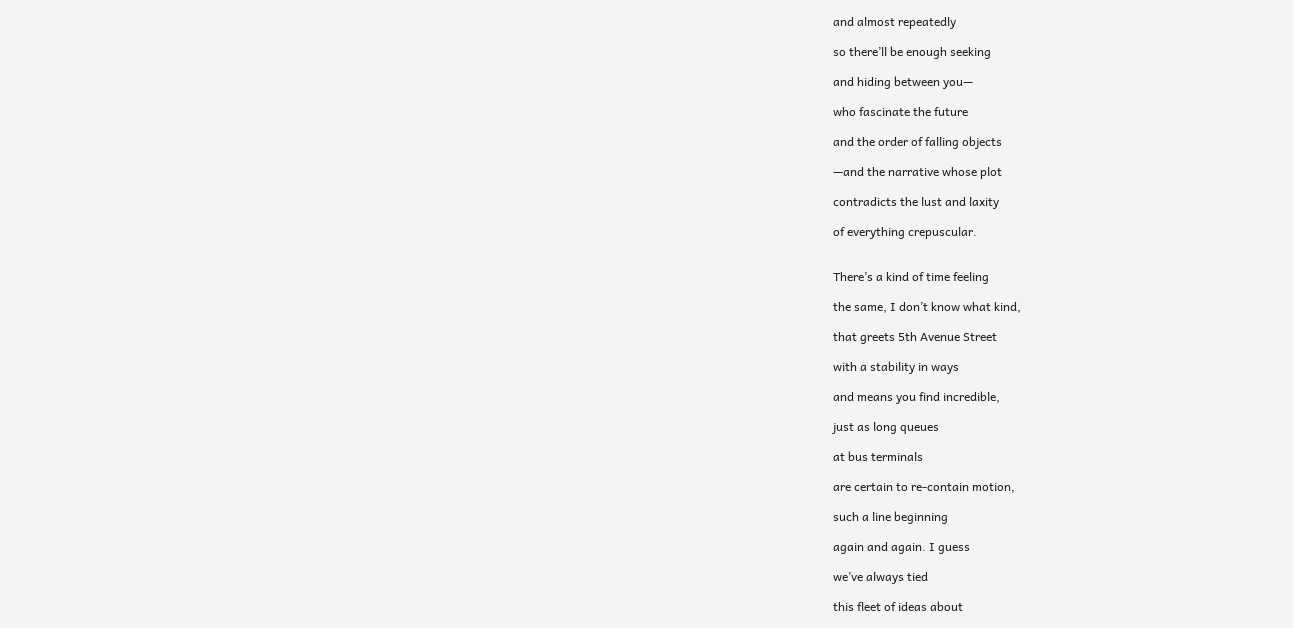and almost repeatedly

so there’ll be enough seeking

and hiding between you—

who fascinate the future

and the order of falling objects

—and the narrative whose plot

contradicts the lust and laxity

of everything crepuscular.


There’s a kind of time feeling

the same, I don’t know what kind,

that greets 5th Avenue Street

with a stability in ways

and means you find incredible,

just as long queues

at bus terminals

are certain to re-contain motion,

such a line beginning

again and again. I guess

we’ve always tied

this fleet of ideas about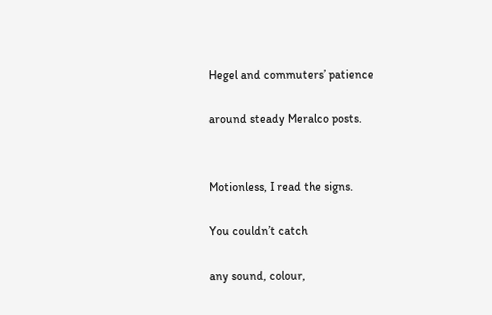Hegel and commuters’ patience

around steady Meralco posts.


Motionless, I read the signs.

You couldn’t catch

any sound, colour,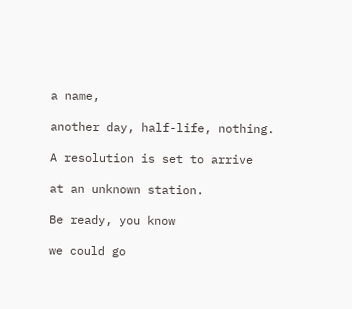a name,

another day, half-life, nothing.

A resolution is set to arrive

at an unknown station.

Be ready, you know

we could go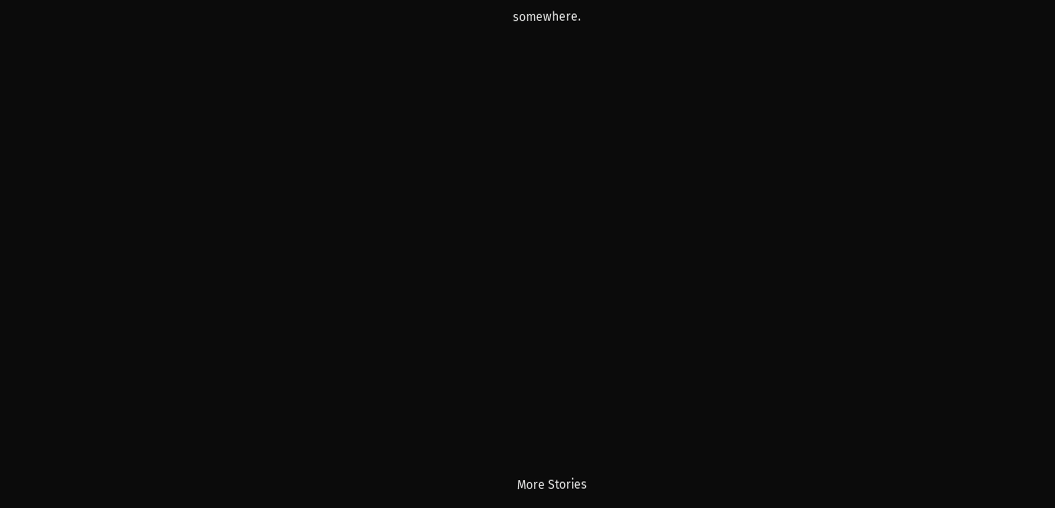somewhere.

























More Stories